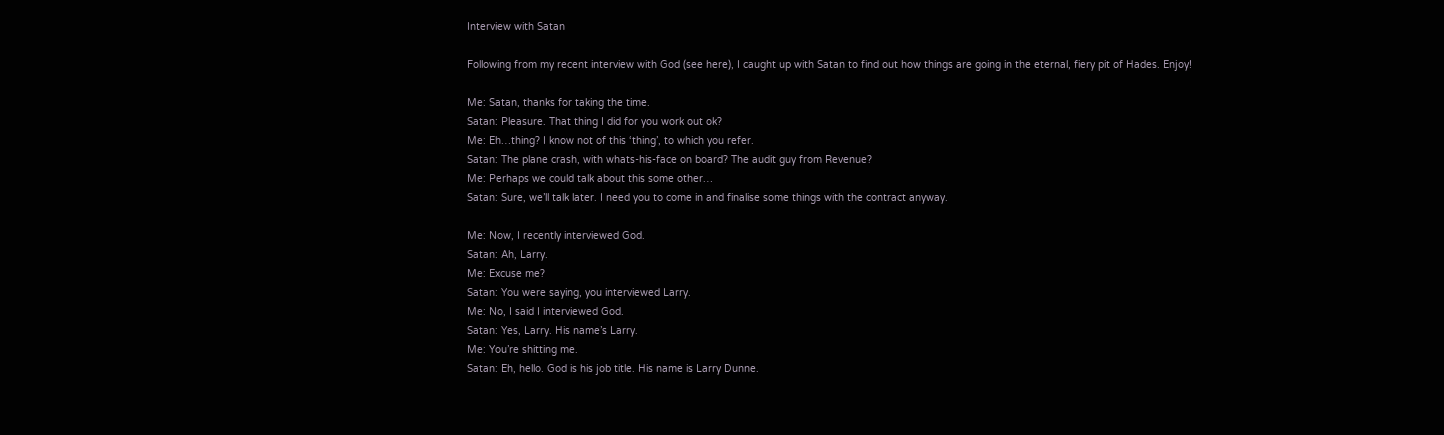Interview with Satan

Following from my recent interview with God (see here), I caught up with Satan to find out how things are going in the eternal, fiery pit of Hades. Enjoy!

Me: Satan, thanks for taking the time.
Satan: Pleasure. That thing I did for you work out ok?
Me: Eh…thing? I know not of this ‘thing’, to which you refer.
Satan: The plane crash, with whats-his-face on board? The audit guy from Revenue?
Me: Perhaps we could talk about this some other…
Satan: Sure, we’ll talk later. I need you to come in and finalise some things with the contract anyway.

Me: Now, I recently interviewed God.
Satan: Ah, Larry.
Me: Excuse me?
Satan: You were saying, you interviewed Larry.
Me: No, I said I interviewed God.
Satan: Yes, Larry. His name’s Larry.
Me: You’re shitting me.
Satan: Eh, hello. God is his job title. His name is Larry Dunne.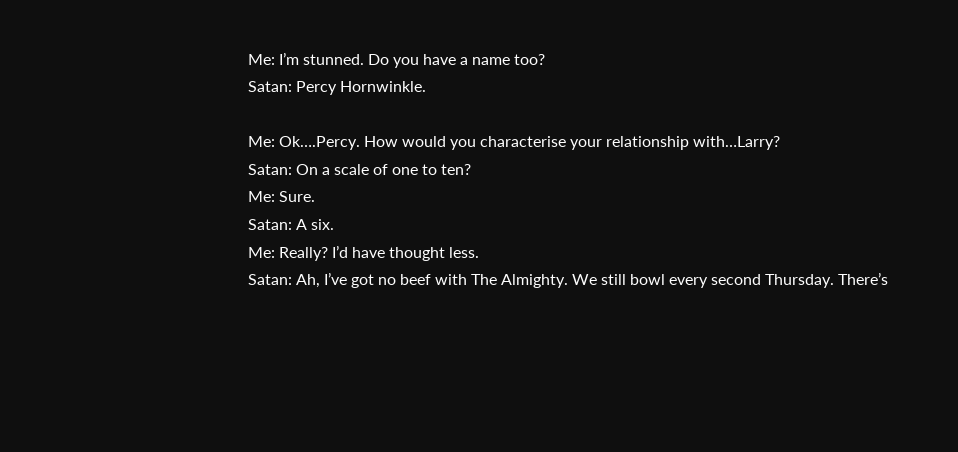Me: I’m stunned. Do you have a name too?
Satan: Percy Hornwinkle.

Me: Ok….Percy. How would you characterise your relationship with…Larry?
Satan: On a scale of one to ten?
Me: Sure.
Satan: A six.
Me: Really? I’d have thought less.
Satan: Ah, I’ve got no beef with The Almighty. We still bowl every second Thursday. There’s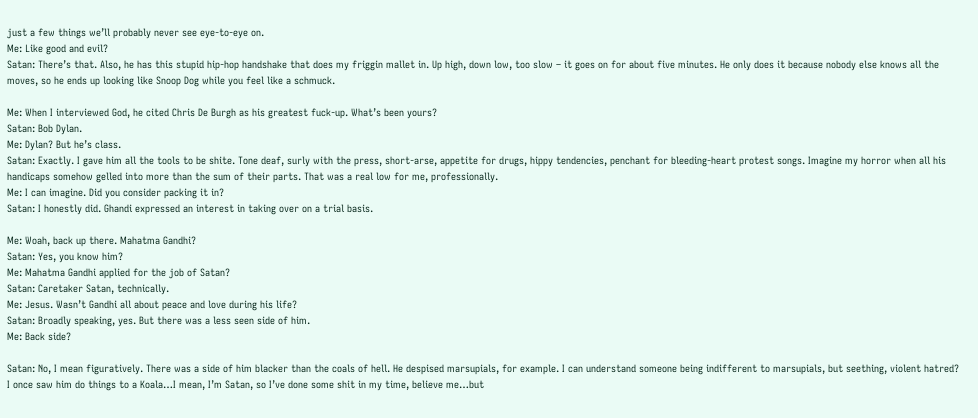just a few things we’ll probably never see eye-to-eye on.
Me: Like good and evil?
Satan: There’s that. Also, he has this stupid hip-hop handshake that does my friggin mallet in. Up high, down low, too slow – it goes on for about five minutes. He only does it because nobody else knows all the moves, so he ends up looking like Snoop Dog while you feel like a schmuck.

Me: When I interviewed God, he cited Chris De Burgh as his greatest fuck-up. What’s been yours?
Satan: Bob Dylan.
Me: Dylan? But he’s class.
Satan: Exactly. I gave him all the tools to be shite. Tone deaf, surly with the press, short-arse, appetite for drugs, hippy tendencies, penchant for bleeding-heart protest songs. Imagine my horror when all his handicaps somehow gelled into more than the sum of their parts. That was a real low for me, professionally.
Me: I can imagine. Did you consider packing it in?
Satan: I honestly did. Ghandi expressed an interest in taking over on a trial basis.

Me: Woah, back up there. Mahatma Gandhi?
Satan: Yes, you know him?
Me: Mahatma Gandhi applied for the job of Satan?
Satan: Caretaker Satan, technically.
Me: Jesus. Wasn’t Gandhi all about peace and love during his life?
Satan: Broadly speaking, yes. But there was a less seen side of him.
Me: Back side?

Satan: No, I mean figuratively. There was a side of him blacker than the coals of hell. He despised marsupials, for example. I can understand someone being indifferent to marsupials, but seething, violent hatred? I once saw him do things to a Koala…I mean, I’m Satan, so I’ve done some shit in my time, believe me…but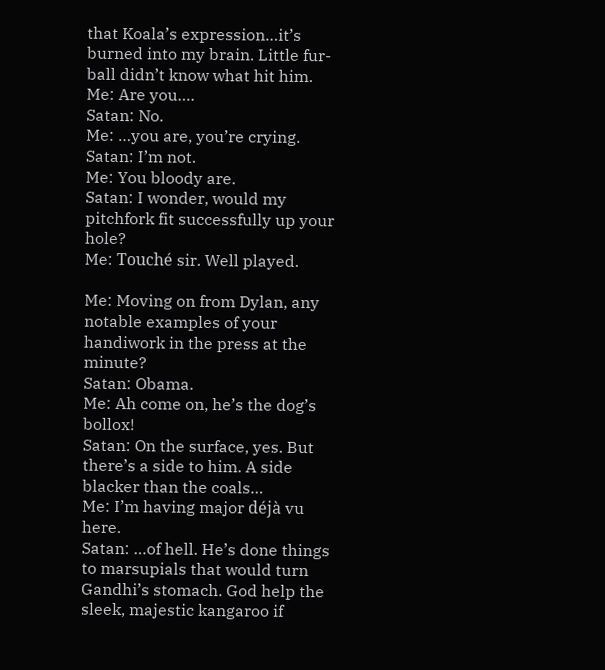that Koala’s expression…it’s burned into my brain. Little fur-ball didn’t know what hit him.
Me: Are you….
Satan: No.
Me: …you are, you’re crying.
Satan: I’m not.
Me: You bloody are.
Satan: I wonder, would my pitchfork fit successfully up your hole?
Me: Touché sir. Well played.

Me: Moving on from Dylan, any notable examples of your handiwork in the press at the minute?
Satan: Obama.
Me: Ah come on, he’s the dog’s bollox!
Satan: On the surface, yes. But there’s a side to him. A side blacker than the coals…
Me: I’m having major déjà vu here.
Satan: …of hell. He’s done things to marsupials that would turn Gandhi’s stomach. God help the sleek, majestic kangaroo if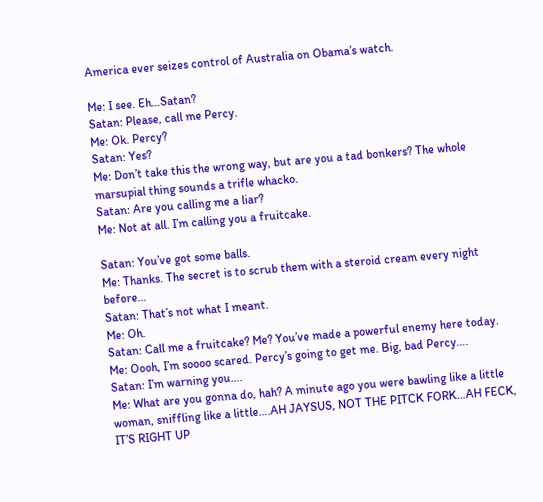America ever seizes control of Australia on Obama’s watch.

Me: I see. Eh…Satan?
Satan: Please, call me Percy.
Me: Ok. Percy?
Satan: Yes?
Me: Don’t take this the wrong way, but are you a tad bonkers? The whole marsupial thing sounds a trifle whacko.
Satan: Are you calling me a liar?
Me: Not at all. I’m calling you a fruitcake.

Satan: You’ve got some balls.
Me: Thanks. The secret is to scrub them with a steroid cream every night before…
Satan: That’s not what I meant.
Me: Oh.
Satan: Call me a fruitcake? Me? You’ve made a powerful enemy here today.
Me: Oooh, I’m soooo scared. Percy’s going to get me. Big, bad Percy….
Satan: I’m warning you….
Me: What are you gonna do, hah? A minute ago you were bawling like a little woman, sniffling like a little….AH JAYSUS, NOT THE PITCK FORK…AH FECK, IT’S RIGHT UP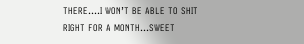THERE….I WON’T BE ABLE TO SHIT RIGHT FOR A MONTH…SWEET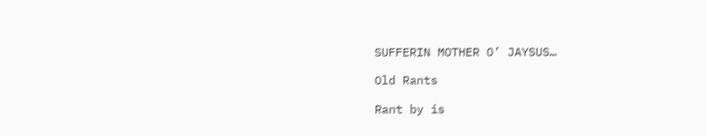SUFFERIN MOTHER O’ JAYSUS…

Old Rants

Rant by is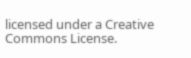licensed under a Creative Commons License.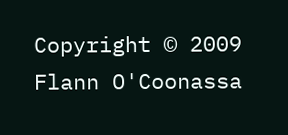Copyright © 2009 Flann O'Coonassa